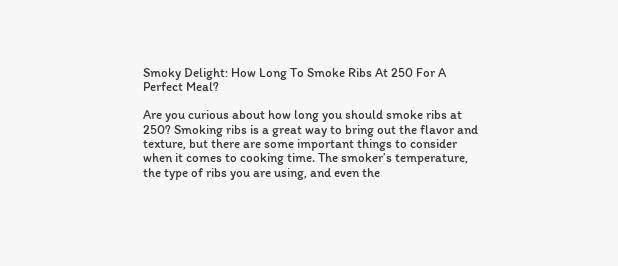Smoky Delight: How Long To Smoke Ribs At 250 For A Perfect Meal?

Are you curious about how long you should smoke ribs at 250? Smoking ribs is a great way to bring out the flavor and texture, but there are some important things to consider when it comes to cooking time. The smoker’s temperature, the type of ribs you are using, and even the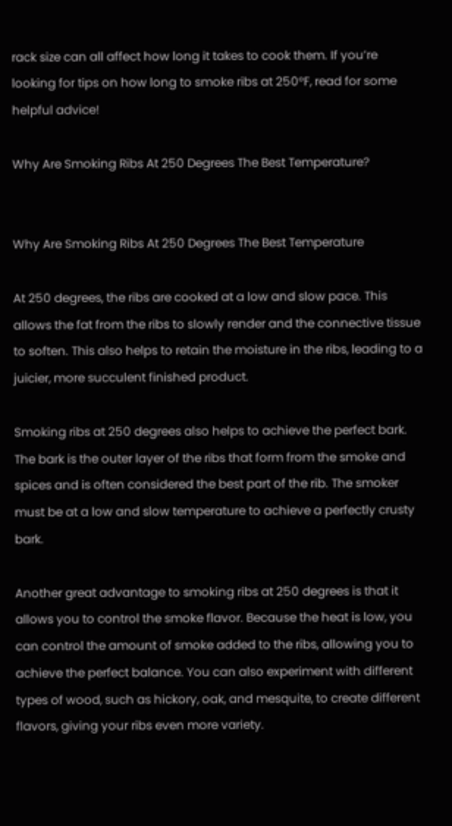rack size can all affect how long it takes to cook them. If you’re looking for tips on how long to smoke ribs at 250°F, read for some helpful advice!

Why Are Smoking Ribs At 250 Degrees The Best Temperature?


Why Are Smoking Ribs At 250 Degrees The Best Temperature

At 250 degrees, the ribs are cooked at a low and slow pace. This allows the fat from the ribs to slowly render and the connective tissue to soften. This also helps to retain the moisture in the ribs, leading to a juicier, more succulent finished product.

Smoking ribs at 250 degrees also helps to achieve the perfect bark. The bark is the outer layer of the ribs that form from the smoke and spices and is often considered the best part of the rib. The smoker must be at a low and slow temperature to achieve a perfectly crusty bark.

Another great advantage to smoking ribs at 250 degrees is that it allows you to control the smoke flavor. Because the heat is low, you can control the amount of smoke added to the ribs, allowing you to achieve the perfect balance. You can also experiment with different types of wood, such as hickory, oak, and mesquite, to create different flavors, giving your ribs even more variety.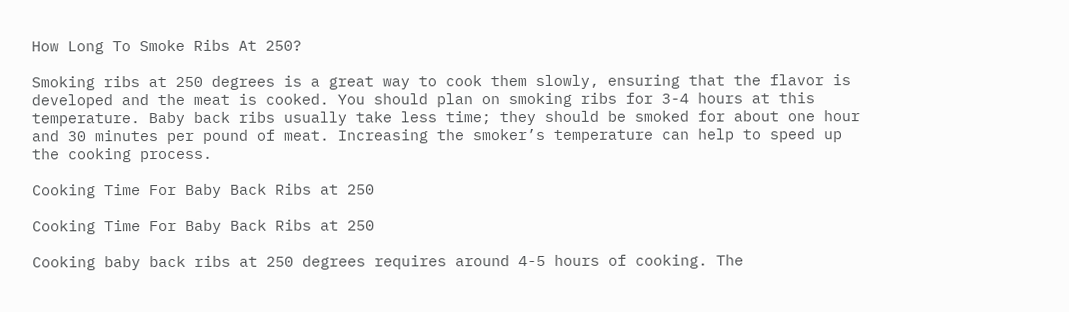How Long To Smoke Ribs At 250?

Smoking ribs at 250 degrees is a great way to cook them slowly, ensuring that the flavor is developed and the meat is cooked. You should plan on smoking ribs for 3-4 hours at this temperature. Baby back ribs usually take less time; they should be smoked for about one hour and 30 minutes per pound of meat. Increasing the smoker’s temperature can help to speed up the cooking process.

Cooking Time For Baby Back Ribs at 250

Cooking Time For Baby Back Ribs at 250

Cooking baby back ribs at 250 degrees requires around 4-5 hours of cooking. The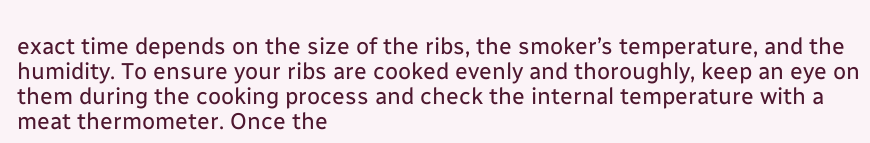exact time depends on the size of the ribs, the smoker’s temperature, and the humidity. To ensure your ribs are cooked evenly and thoroughly, keep an eye on them during the cooking process and check the internal temperature with a meat thermometer. Once the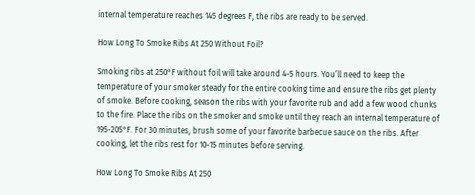internal temperature reaches 145 degrees F, the ribs are ready to be served.

How Long To Smoke Ribs At 250 Without Foil?

Smoking ribs at 250°F without foil will take around 4-5 hours. You’ll need to keep the temperature of your smoker steady for the entire cooking time and ensure the ribs get plenty of smoke. Before cooking, season the ribs with your favorite rub and add a few wood chunks to the fire. Place the ribs on the smoker and smoke until they reach an internal temperature of 195-205°F. For 30 minutes, brush some of your favorite barbecue sauce on the ribs. After cooking, let the ribs rest for 10-15 minutes before serving.

How Long To Smoke Ribs At 250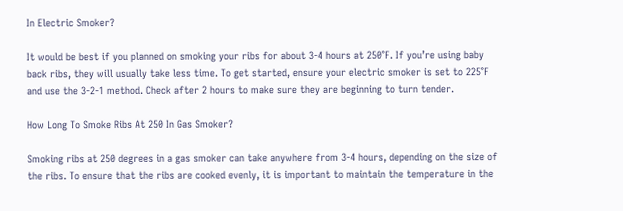In Electric Smoker?

It would be best if you planned on smoking your ribs for about 3-4 hours at 250°F. If you’re using baby back ribs, they will usually take less time. To get started, ensure your electric smoker is set to 225°F and use the 3-2-1 method. Check after 2 hours to make sure they are beginning to turn tender.

How Long To Smoke Ribs At 250 In Gas Smoker?

Smoking ribs at 250 degrees in a gas smoker can take anywhere from 3-4 hours, depending on the size of the ribs. To ensure that the ribs are cooked evenly, it is important to maintain the temperature in the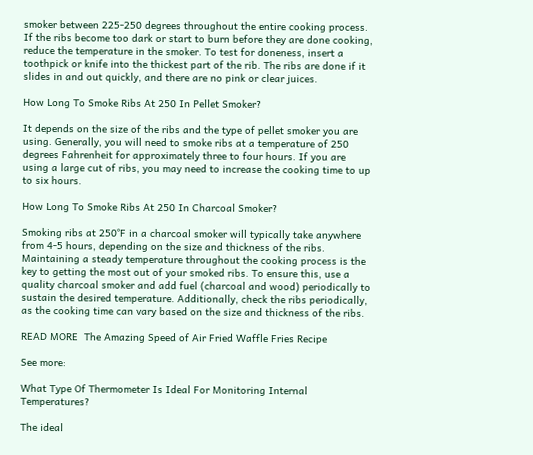smoker between 225-250 degrees throughout the entire cooking process. If the ribs become too dark or start to burn before they are done cooking, reduce the temperature in the smoker. To test for doneness, insert a toothpick or knife into the thickest part of the rib. The ribs are done if it slides in and out quickly, and there are no pink or clear juices.

How Long To Smoke Ribs At 250 In Pellet Smoker?

It depends on the size of the ribs and the type of pellet smoker you are using. Generally, you will need to smoke ribs at a temperature of 250 degrees Fahrenheit for approximately three to four hours. If you are using a large cut of ribs, you may need to increase the cooking time to up to six hours.

How Long To Smoke Ribs At 250 In Charcoal Smoker?

Smoking ribs at 250°F in a charcoal smoker will typically take anywhere from 4-5 hours, depending on the size and thickness of the ribs. Maintaining a steady temperature throughout the cooking process is the key to getting the most out of your smoked ribs. To ensure this, use a quality charcoal smoker and add fuel (charcoal and wood) periodically to sustain the desired temperature. Additionally, check the ribs periodically, as the cooking time can vary based on the size and thickness of the ribs.

READ MORE  The Amazing Speed of Air Fried Waffle Fries Recipe

See more:

What Type Of Thermometer Is Ideal For Monitoring Internal Temperatures?

The ideal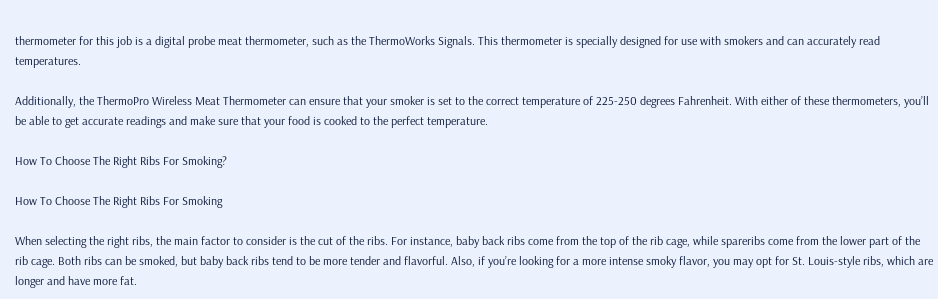thermometer for this job is a digital probe meat thermometer, such as the ThermoWorks Signals. This thermometer is specially designed for use with smokers and can accurately read temperatures.

Additionally, the ThermoPro Wireless Meat Thermometer can ensure that your smoker is set to the correct temperature of 225-250 degrees Fahrenheit. With either of these thermometers, you’ll be able to get accurate readings and make sure that your food is cooked to the perfect temperature.

How To Choose The Right Ribs For Smoking?

How To Choose The Right Ribs For Smoking

When selecting the right ribs, the main factor to consider is the cut of the ribs. For instance, baby back ribs come from the top of the rib cage, while spareribs come from the lower part of the rib cage. Both ribs can be smoked, but baby back ribs tend to be more tender and flavorful. Also, if you’re looking for a more intense smoky flavor, you may opt for St. Louis-style ribs, which are longer and have more fat.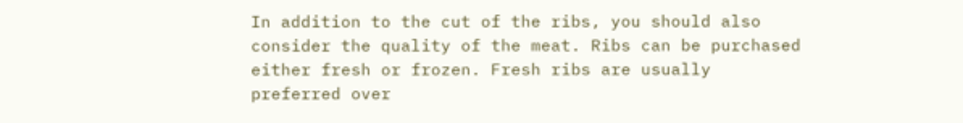In addition to the cut of the ribs, you should also consider the quality of the meat. Ribs can be purchased either fresh or frozen. Fresh ribs are usually preferred over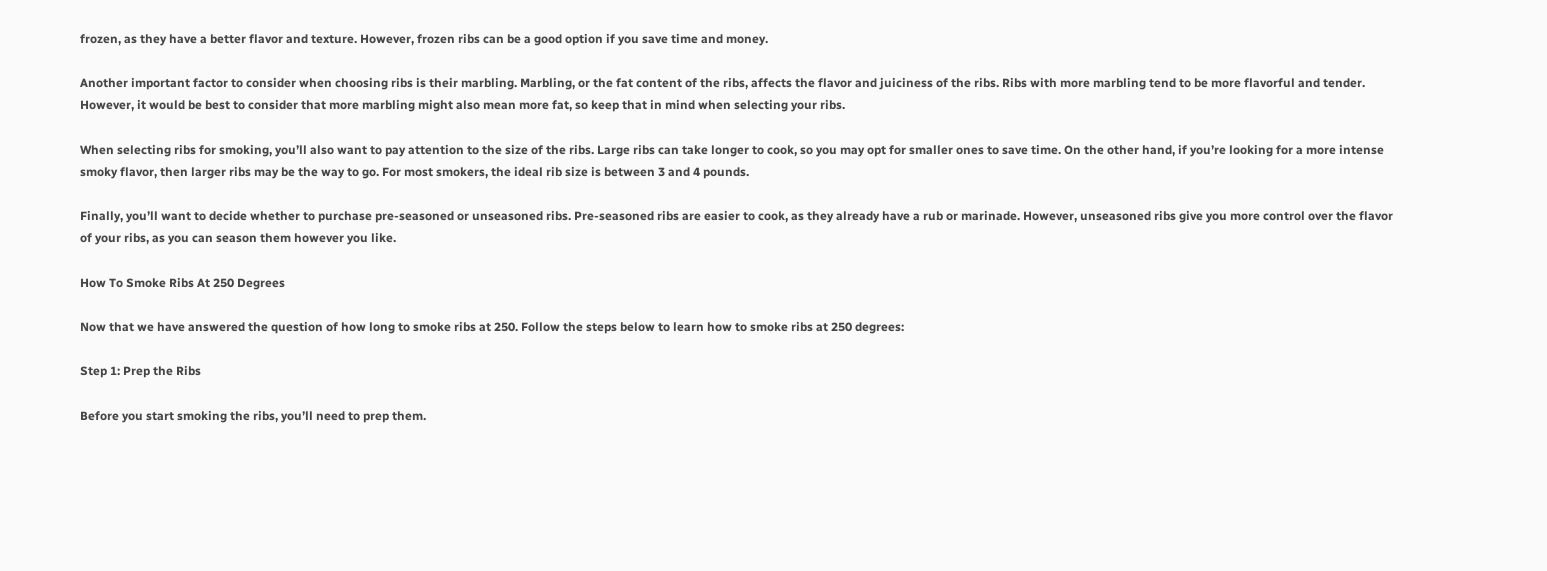frozen, as they have a better flavor and texture. However, frozen ribs can be a good option if you save time and money.

Another important factor to consider when choosing ribs is their marbling. Marbling, or the fat content of the ribs, affects the flavor and juiciness of the ribs. Ribs with more marbling tend to be more flavorful and tender. However, it would be best to consider that more marbling might also mean more fat, so keep that in mind when selecting your ribs.

When selecting ribs for smoking, you’ll also want to pay attention to the size of the ribs. Large ribs can take longer to cook, so you may opt for smaller ones to save time. On the other hand, if you’re looking for a more intense smoky flavor, then larger ribs may be the way to go. For most smokers, the ideal rib size is between 3 and 4 pounds.

Finally, you’ll want to decide whether to purchase pre-seasoned or unseasoned ribs. Pre-seasoned ribs are easier to cook, as they already have a rub or marinade. However, unseasoned ribs give you more control over the flavor of your ribs, as you can season them however you like.

How To Smoke Ribs At 250 Degrees

Now that we have answered the question of how long to smoke ribs at 250. Follow the steps below to learn how to smoke ribs at 250 degrees:

Step 1: Prep the Ribs

Before you start smoking the ribs, you’ll need to prep them.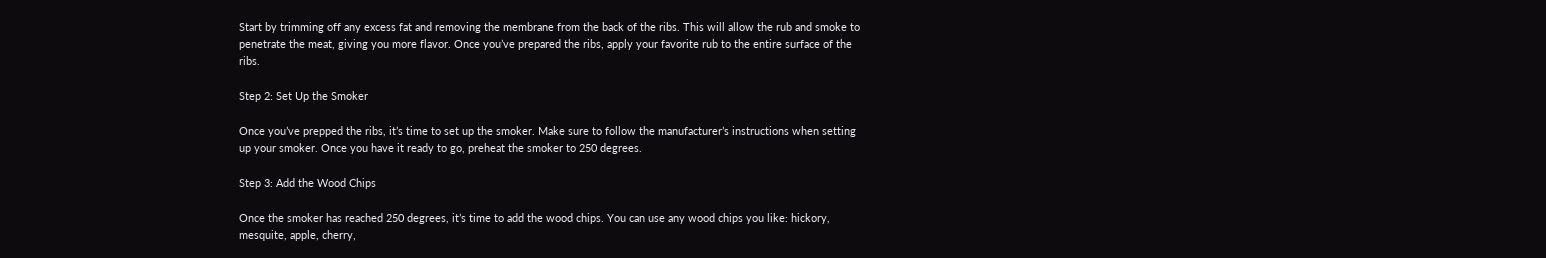Start by trimming off any excess fat and removing the membrane from the back of the ribs. This will allow the rub and smoke to penetrate the meat, giving you more flavor. Once you’ve prepared the ribs, apply your favorite rub to the entire surface of the ribs.

Step 2: Set Up the Smoker

Once you’ve prepped the ribs, it’s time to set up the smoker. Make sure to follow the manufacturer’s instructions when setting up your smoker. Once you have it ready to go, preheat the smoker to 250 degrees.

Step 3: Add the Wood Chips

Once the smoker has reached 250 degrees, it’s time to add the wood chips. You can use any wood chips you like: hickory, mesquite, apple, cherry,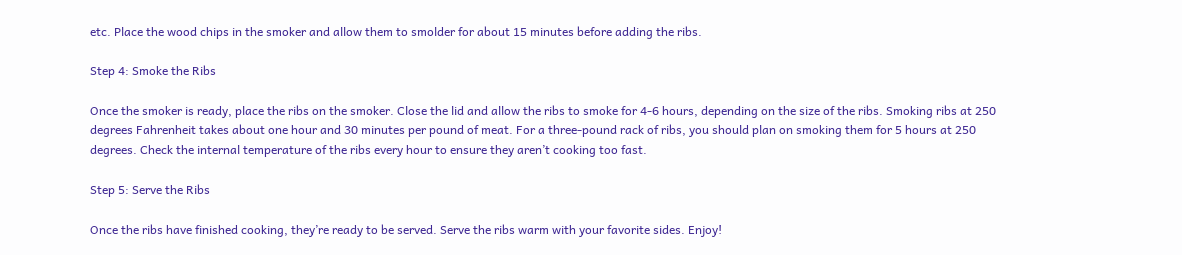etc. Place the wood chips in the smoker and allow them to smolder for about 15 minutes before adding the ribs.

Step 4: Smoke the Ribs

Once the smoker is ready, place the ribs on the smoker. Close the lid and allow the ribs to smoke for 4-6 hours, depending on the size of the ribs. Smoking ribs at 250 degrees Fahrenheit takes about one hour and 30 minutes per pound of meat. For a three-pound rack of ribs, you should plan on smoking them for 5 hours at 250 degrees. Check the internal temperature of the ribs every hour to ensure they aren’t cooking too fast.

Step 5: Serve the Ribs

Once the ribs have finished cooking, they’re ready to be served. Serve the ribs warm with your favorite sides. Enjoy!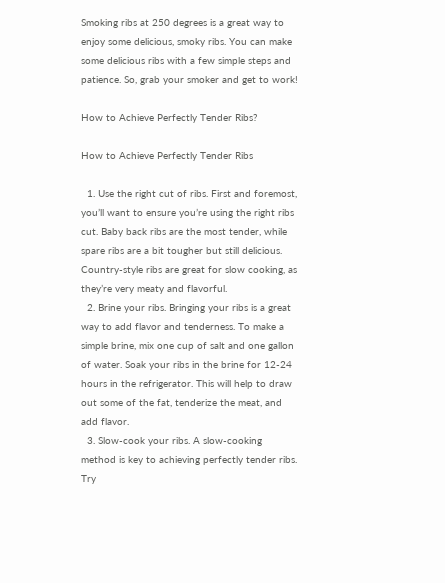Smoking ribs at 250 degrees is a great way to enjoy some delicious, smoky ribs. You can make some delicious ribs with a few simple steps and patience. So, grab your smoker and get to work!

How to Achieve Perfectly Tender Ribs?

How to Achieve Perfectly Tender Ribs

  1. Use the right cut of ribs. First and foremost, you’ll want to ensure you’re using the right ribs cut. Baby back ribs are the most tender, while spare ribs are a bit tougher but still delicious. Country-style ribs are great for slow cooking, as they’re very meaty and flavorful.
  2. Brine your ribs. Bringing your ribs is a great way to add flavor and tenderness. To make a simple brine, mix one cup of salt and one gallon of water. Soak your ribs in the brine for 12-24 hours in the refrigerator. This will help to draw out some of the fat, tenderize the meat, and add flavor.
  3. Slow-cook your ribs. A slow-cooking method is key to achieving perfectly tender ribs. Try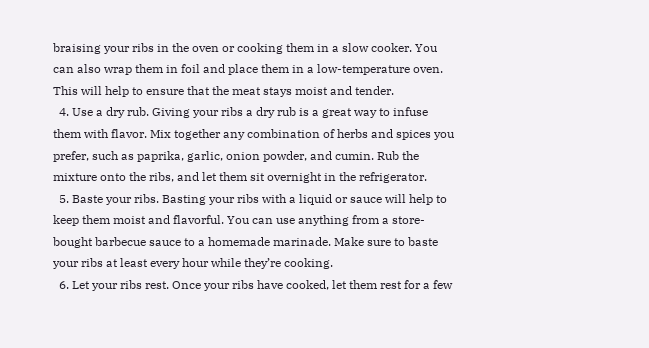braising your ribs in the oven or cooking them in a slow cooker. You can also wrap them in foil and place them in a low-temperature oven. This will help to ensure that the meat stays moist and tender.
  4. Use a dry rub. Giving your ribs a dry rub is a great way to infuse them with flavor. Mix together any combination of herbs and spices you prefer, such as paprika, garlic, onion powder, and cumin. Rub the mixture onto the ribs, and let them sit overnight in the refrigerator.
  5. Baste your ribs. Basting your ribs with a liquid or sauce will help to keep them moist and flavorful. You can use anything from a store-bought barbecue sauce to a homemade marinade. Make sure to baste your ribs at least every hour while they’re cooking.
  6. Let your ribs rest. Once your ribs have cooked, let them rest for a few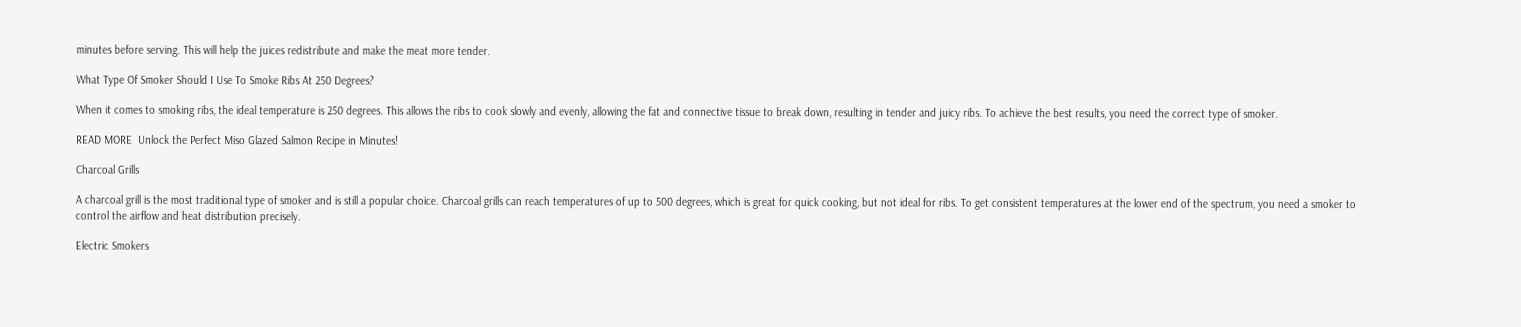minutes before serving. This will help the juices redistribute and make the meat more tender.

What Type Of Smoker Should I Use To Smoke Ribs At 250 Degrees?

When it comes to smoking ribs, the ideal temperature is 250 degrees. This allows the ribs to cook slowly and evenly, allowing the fat and connective tissue to break down, resulting in tender and juicy ribs. To achieve the best results, you need the correct type of smoker.

READ MORE  Unlock the Perfect Miso Glazed Salmon Recipe in Minutes!

Charcoal Grills

A charcoal grill is the most traditional type of smoker and is still a popular choice. Charcoal grills can reach temperatures of up to 500 degrees, which is great for quick cooking, but not ideal for ribs. To get consistent temperatures at the lower end of the spectrum, you need a smoker to control the airflow and heat distribution precisely.

Electric Smokers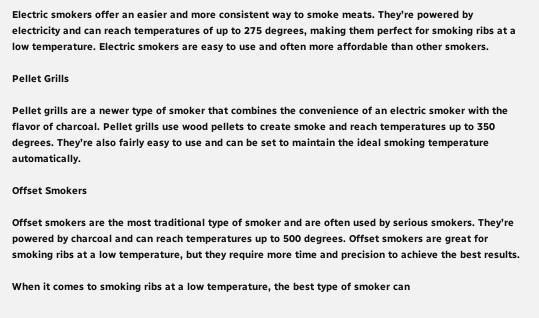Electric smokers offer an easier and more consistent way to smoke meats. They’re powered by electricity and can reach temperatures of up to 275 degrees, making them perfect for smoking ribs at a low temperature. Electric smokers are easy to use and often more affordable than other smokers.

Pellet Grills

Pellet grills are a newer type of smoker that combines the convenience of an electric smoker with the flavor of charcoal. Pellet grills use wood pellets to create smoke and reach temperatures up to 350 degrees. They’re also fairly easy to use and can be set to maintain the ideal smoking temperature automatically.

Offset Smokers

Offset smokers are the most traditional type of smoker and are often used by serious smokers. They’re powered by charcoal and can reach temperatures up to 500 degrees. Offset smokers are great for smoking ribs at a low temperature, but they require more time and precision to achieve the best results.

When it comes to smoking ribs at a low temperature, the best type of smoker can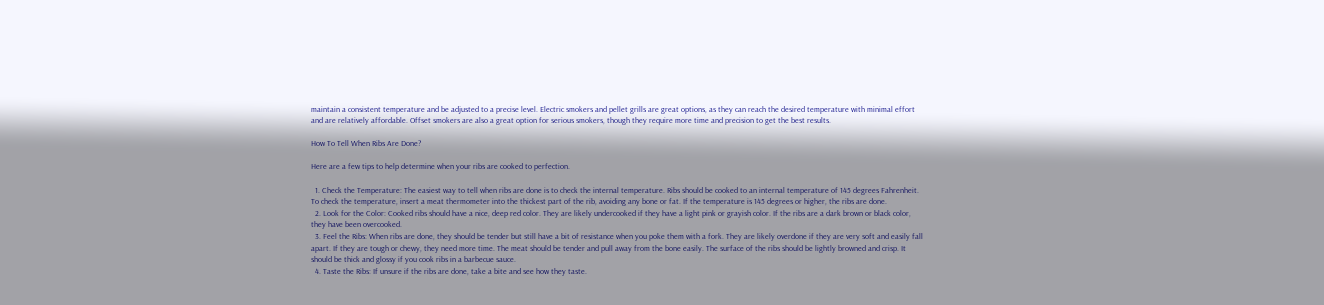maintain a consistent temperature and be adjusted to a precise level. Electric smokers and pellet grills are great options, as they can reach the desired temperature with minimal effort and are relatively affordable. Offset smokers are also a great option for serious smokers, though they require more time and precision to get the best results.

How To Tell When Ribs Are Done?

Here are a few tips to help determine when your ribs are cooked to perfection.

  1. Check the Temperature: The easiest way to tell when ribs are done is to check the internal temperature. Ribs should be cooked to an internal temperature of 145 degrees Fahrenheit. To check the temperature, insert a meat thermometer into the thickest part of the rib, avoiding any bone or fat. If the temperature is 145 degrees or higher, the ribs are done.
  2. Look for the Color: Cooked ribs should have a nice, deep red color. They are likely undercooked if they have a light pink or grayish color. If the ribs are a dark brown or black color, they have been overcooked.
  3. Feel the Ribs: When ribs are done, they should be tender but still have a bit of resistance when you poke them with a fork. They are likely overdone if they are very soft and easily fall apart. If they are tough or chewy, they need more time. The meat should be tender and pull away from the bone easily. The surface of the ribs should be lightly browned and crisp. It should be thick and glossy if you cook ribs in a barbecue sauce.
  4. Taste the Ribs: If unsure if the ribs are done, take a bite and see how they taste.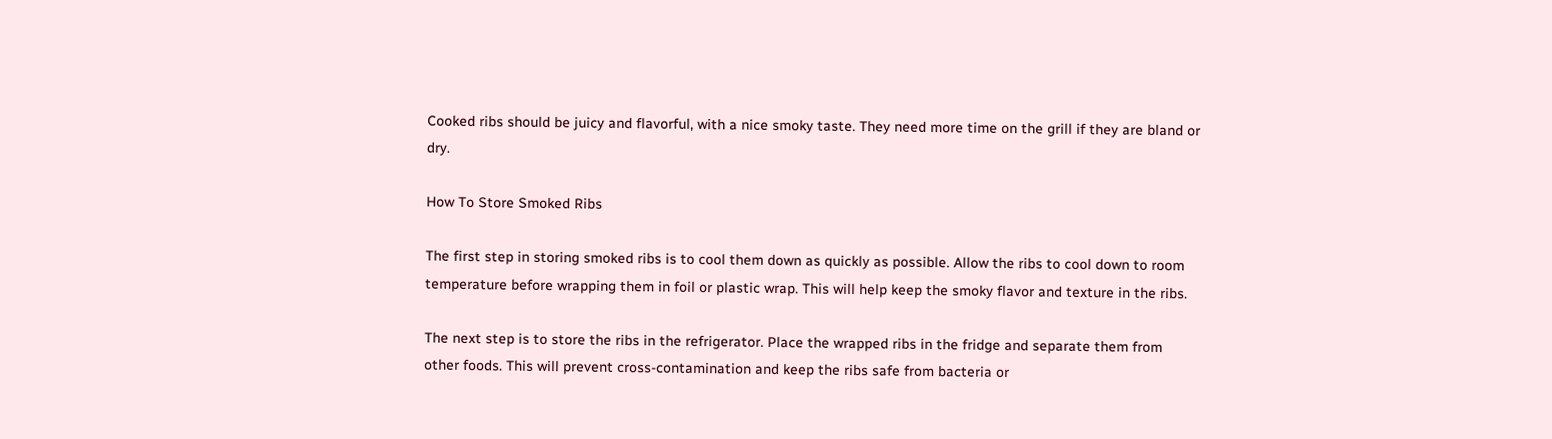Cooked ribs should be juicy and flavorful, with a nice smoky taste. They need more time on the grill if they are bland or dry.

How To Store Smoked Ribs

The first step in storing smoked ribs is to cool them down as quickly as possible. Allow the ribs to cool down to room temperature before wrapping them in foil or plastic wrap. This will help keep the smoky flavor and texture in the ribs.

The next step is to store the ribs in the refrigerator. Place the wrapped ribs in the fridge and separate them from other foods. This will prevent cross-contamination and keep the ribs safe from bacteria or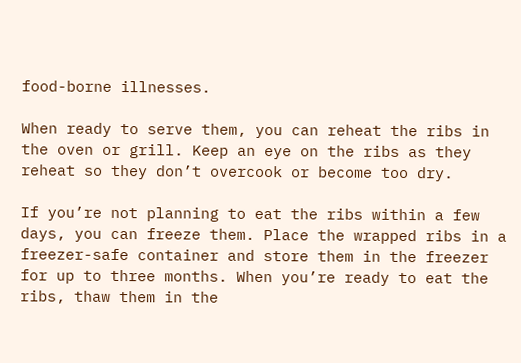food-borne illnesses.

When ready to serve them, you can reheat the ribs in the oven or grill. Keep an eye on the ribs as they reheat so they don’t overcook or become too dry.

If you’re not planning to eat the ribs within a few days, you can freeze them. Place the wrapped ribs in a freezer-safe container and store them in the freezer for up to three months. When you’re ready to eat the ribs, thaw them in the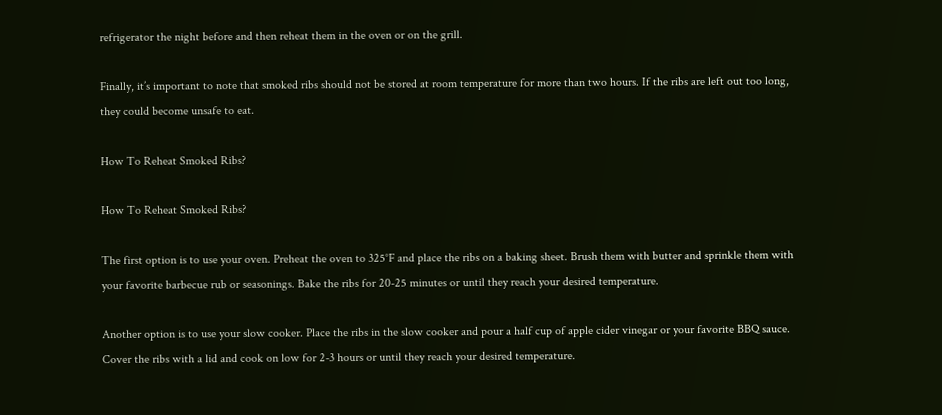refrigerator the night before and then reheat them in the oven or on the grill.

Finally, it’s important to note that smoked ribs should not be stored at room temperature for more than two hours. If the ribs are left out too long, they could become unsafe to eat.

How To Reheat Smoked Ribs?

How To Reheat Smoked Ribs?

The first option is to use your oven. Preheat the oven to 325°F and place the ribs on a baking sheet. Brush them with butter and sprinkle them with your favorite barbecue rub or seasonings. Bake the ribs for 20-25 minutes or until they reach your desired temperature.

Another option is to use your slow cooker. Place the ribs in the slow cooker and pour a half cup of apple cider vinegar or your favorite BBQ sauce. Cover the ribs with a lid and cook on low for 2-3 hours or until they reach your desired temperature.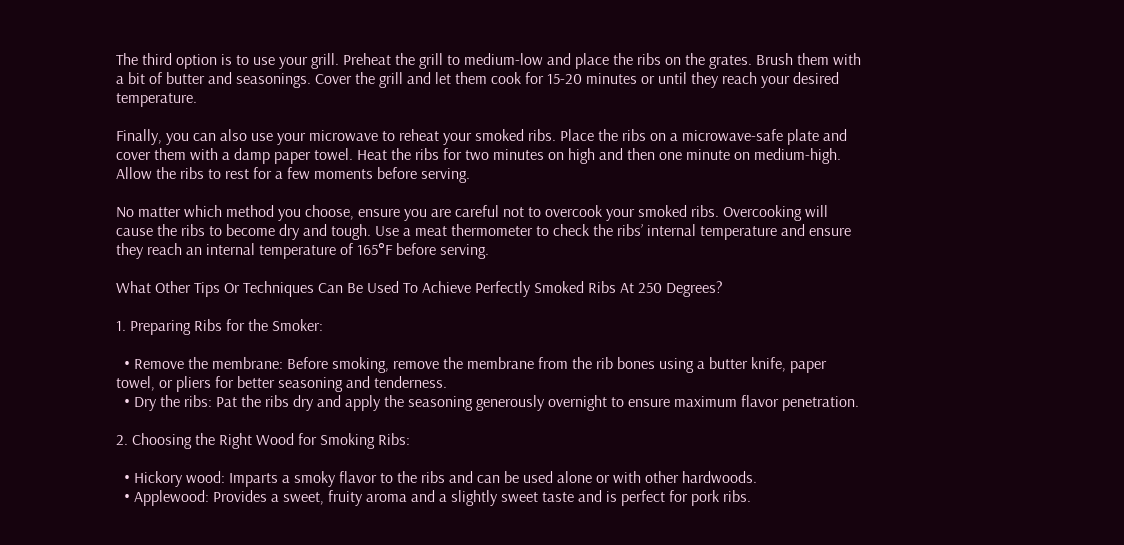The third option is to use your grill. Preheat the grill to medium-low and place the ribs on the grates. Brush them with a bit of butter and seasonings. Cover the grill and let them cook for 15-20 minutes or until they reach your desired temperature.

Finally, you can also use your microwave to reheat your smoked ribs. Place the ribs on a microwave-safe plate and cover them with a damp paper towel. Heat the ribs for two minutes on high and then one minute on medium-high. Allow the ribs to rest for a few moments before serving.

No matter which method you choose, ensure you are careful not to overcook your smoked ribs. Overcooking will cause the ribs to become dry and tough. Use a meat thermometer to check the ribs’ internal temperature and ensure they reach an internal temperature of 165°F before serving.

What Other Tips Or Techniques Can Be Used To Achieve Perfectly Smoked Ribs At 250 Degrees?

1. Preparing Ribs for the Smoker:

  • Remove the membrane: Before smoking, remove the membrane from the rib bones using a butter knife, paper towel, or pliers for better seasoning and tenderness.
  • Dry the ribs: Pat the ribs dry and apply the seasoning generously overnight to ensure maximum flavor penetration.

2. Choosing the Right Wood for Smoking Ribs:

  • Hickory wood: Imparts a smoky flavor to the ribs and can be used alone or with other hardwoods.
  • Applewood: Provides a sweet, fruity aroma and a slightly sweet taste and is perfect for pork ribs.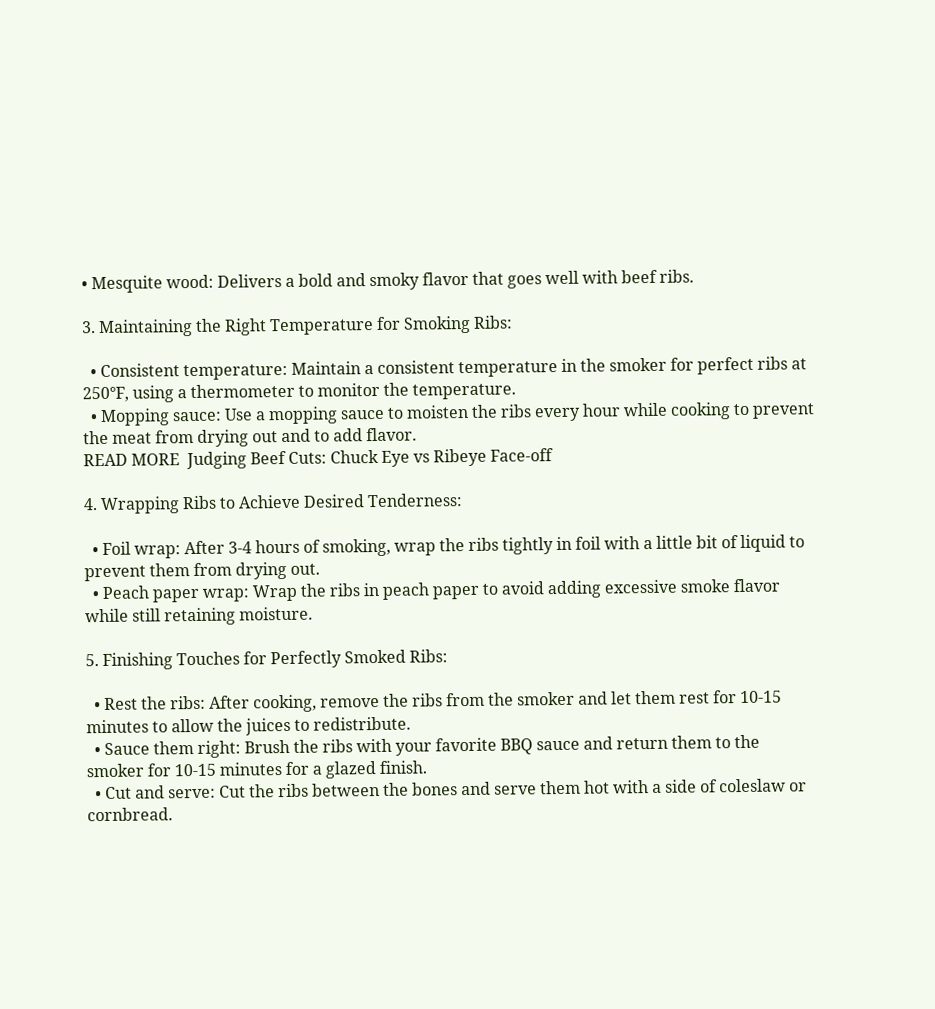• Mesquite wood: Delivers a bold and smoky flavor that goes well with beef ribs.

3. Maintaining the Right Temperature for Smoking Ribs:

  • Consistent temperature: Maintain a consistent temperature in the smoker for perfect ribs at 250°F, using a thermometer to monitor the temperature.
  • Mopping sauce: Use a mopping sauce to moisten the ribs every hour while cooking to prevent the meat from drying out and to add flavor.
READ MORE  Judging Beef Cuts: Chuck Eye vs Ribeye Face-off

4. Wrapping Ribs to Achieve Desired Tenderness:

  • Foil wrap: After 3-4 hours of smoking, wrap the ribs tightly in foil with a little bit of liquid to prevent them from drying out.
  • Peach paper wrap: Wrap the ribs in peach paper to avoid adding excessive smoke flavor while still retaining moisture.

5. Finishing Touches for Perfectly Smoked Ribs:

  • Rest the ribs: After cooking, remove the ribs from the smoker and let them rest for 10-15 minutes to allow the juices to redistribute.
  • Sauce them right: Brush the ribs with your favorite BBQ sauce and return them to the smoker for 10-15 minutes for a glazed finish.
  • Cut and serve: Cut the ribs between the bones and serve them hot with a side of coleslaw or cornbread.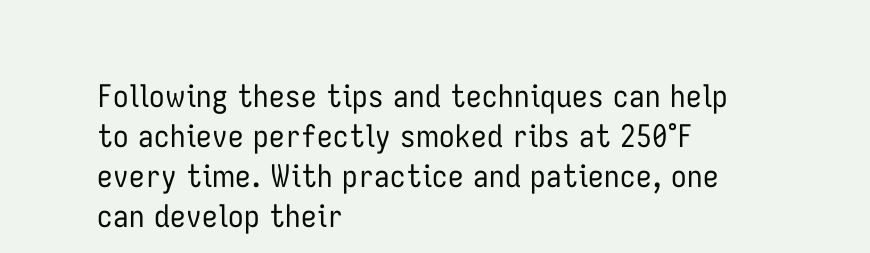Following these tips and techniques can help to achieve perfectly smoked ribs at 250°F every time. With practice and patience, one can develop their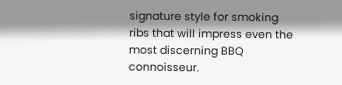signature style for smoking ribs that will impress even the most discerning BBQ connoisseur.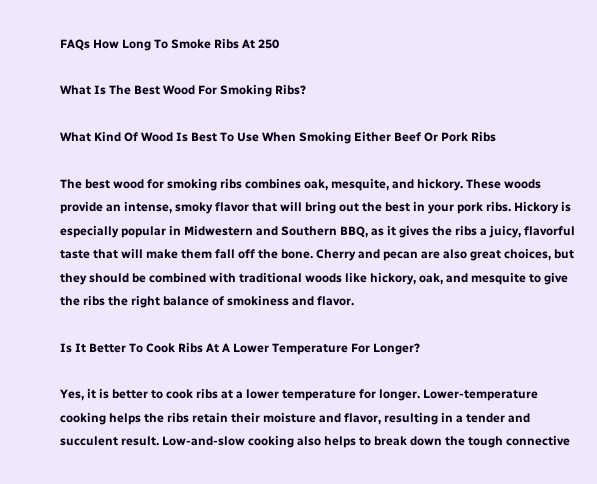FAQs How Long To Smoke Ribs At 250

What Is The Best Wood For Smoking Ribs?

What Kind Of Wood Is Best To Use When Smoking Either Beef Or Pork Ribs

The best wood for smoking ribs combines oak, mesquite, and hickory. These woods provide an intense, smoky flavor that will bring out the best in your pork ribs. Hickory is especially popular in Midwestern and Southern BBQ, as it gives the ribs a juicy, flavorful taste that will make them fall off the bone. Cherry and pecan are also great choices, but they should be combined with traditional woods like hickory, oak, and mesquite to give the ribs the right balance of smokiness and flavor.

Is It Better To Cook Ribs At A Lower Temperature For Longer?

Yes, it is better to cook ribs at a lower temperature for longer. Lower-temperature cooking helps the ribs retain their moisture and flavor, resulting in a tender and succulent result. Low-and-slow cooking also helps to break down the tough connective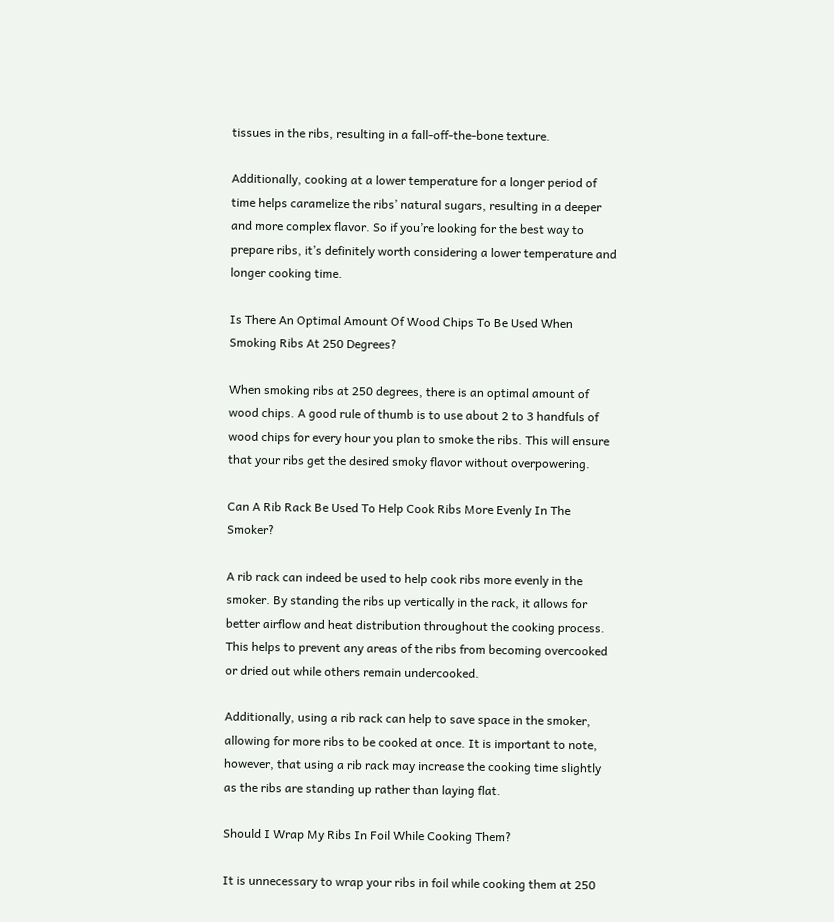tissues in the ribs, resulting in a fall-off-the-bone texture.

Additionally, cooking at a lower temperature for a longer period of time helps caramelize the ribs’ natural sugars, resulting in a deeper and more complex flavor. So if you’re looking for the best way to prepare ribs, it’s definitely worth considering a lower temperature and longer cooking time.

Is There An Optimal Amount Of Wood Chips To Be Used When Smoking Ribs At 250 Degrees?

When smoking ribs at 250 degrees, there is an optimal amount of wood chips. A good rule of thumb is to use about 2 to 3 handfuls of wood chips for every hour you plan to smoke the ribs. This will ensure that your ribs get the desired smoky flavor without overpowering.

Can A Rib Rack Be Used To Help Cook Ribs More Evenly In The Smoker?

A rib rack can indeed be used to help cook ribs more evenly in the smoker. By standing the ribs up vertically in the rack, it allows for better airflow and heat distribution throughout the cooking process. This helps to prevent any areas of the ribs from becoming overcooked or dried out while others remain undercooked.

Additionally, using a rib rack can help to save space in the smoker, allowing for more ribs to be cooked at once. It is important to note, however, that using a rib rack may increase the cooking time slightly as the ribs are standing up rather than laying flat.

Should I Wrap My Ribs In Foil While Cooking Them?

It is unnecessary to wrap your ribs in foil while cooking them at 250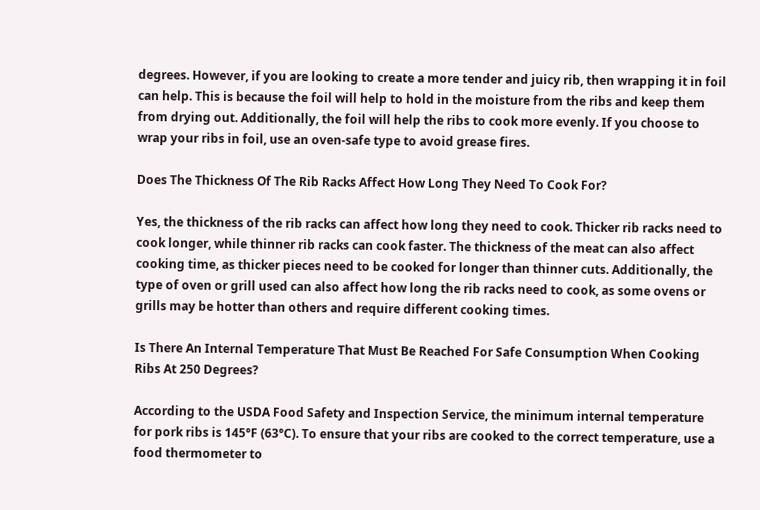degrees. However, if you are looking to create a more tender and juicy rib, then wrapping it in foil can help. This is because the foil will help to hold in the moisture from the ribs and keep them from drying out. Additionally, the foil will help the ribs to cook more evenly. If you choose to wrap your ribs in foil, use an oven-safe type to avoid grease fires.

Does The Thickness Of The Rib Racks Affect How Long They Need To Cook For?

Yes, the thickness of the rib racks can affect how long they need to cook. Thicker rib racks need to cook longer, while thinner rib racks can cook faster. The thickness of the meat can also affect cooking time, as thicker pieces need to be cooked for longer than thinner cuts. Additionally, the type of oven or grill used can also affect how long the rib racks need to cook, as some ovens or grills may be hotter than others and require different cooking times.

Is There An Internal Temperature That Must Be Reached For Safe Consumption When Cooking Ribs At 250 Degrees?

According to the USDA Food Safety and Inspection Service, the minimum internal temperature for pork ribs is 145°F (63°C). To ensure that your ribs are cooked to the correct temperature, use a food thermometer to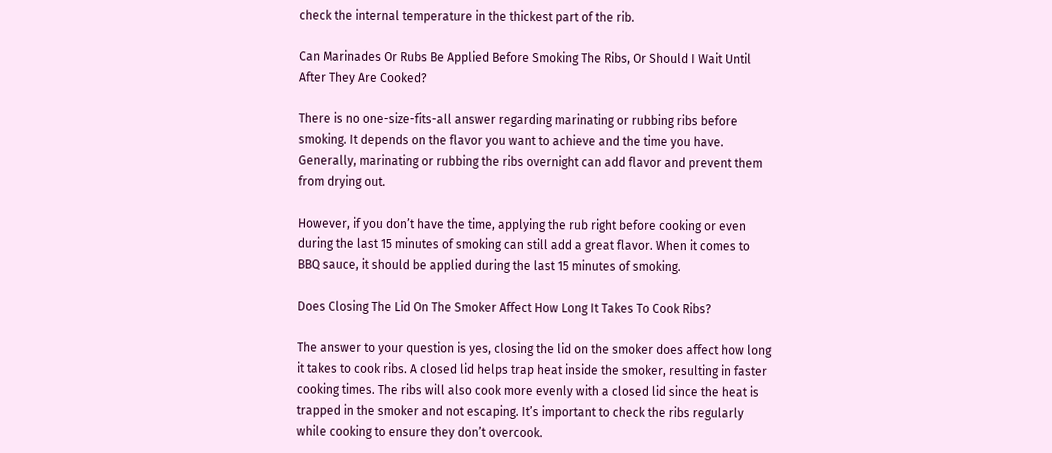check the internal temperature in the thickest part of the rib.

Can Marinades Or Rubs Be Applied Before Smoking The Ribs, Or Should I Wait Until After They Are Cooked?

There is no one-size-fits-all answer regarding marinating or rubbing ribs before smoking. It depends on the flavor you want to achieve and the time you have. Generally, marinating or rubbing the ribs overnight can add flavor and prevent them from drying out.

However, if you don’t have the time, applying the rub right before cooking or even during the last 15 minutes of smoking can still add a great flavor. When it comes to BBQ sauce, it should be applied during the last 15 minutes of smoking.

Does Closing The Lid On The Smoker Affect How Long It Takes To Cook Ribs?

The answer to your question is yes, closing the lid on the smoker does affect how long it takes to cook ribs. A closed lid helps trap heat inside the smoker, resulting in faster cooking times. The ribs will also cook more evenly with a closed lid since the heat is trapped in the smoker and not escaping. It’s important to check the ribs regularly while cooking to ensure they don’t overcook.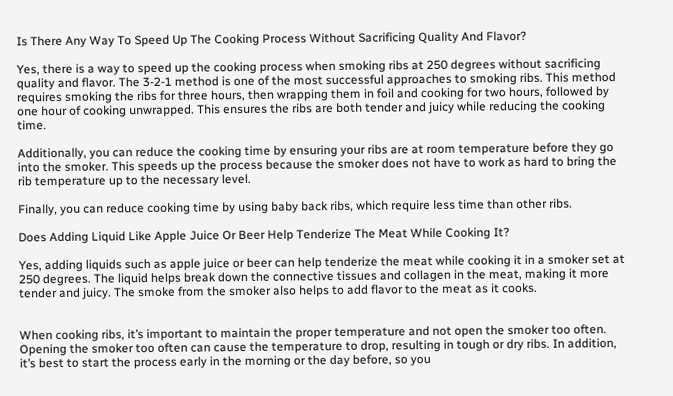Is There Any Way To Speed Up The Cooking Process Without Sacrificing Quality And Flavor?

Yes, there is a way to speed up the cooking process when smoking ribs at 250 degrees without sacrificing quality and flavor. The 3-2-1 method is one of the most successful approaches to smoking ribs. This method requires smoking the ribs for three hours, then wrapping them in foil and cooking for two hours, followed by one hour of cooking unwrapped. This ensures the ribs are both tender and juicy while reducing the cooking time.

Additionally, you can reduce the cooking time by ensuring your ribs are at room temperature before they go into the smoker. This speeds up the process because the smoker does not have to work as hard to bring the rib temperature up to the necessary level.

Finally, you can reduce cooking time by using baby back ribs, which require less time than other ribs.

Does Adding Liquid Like Apple Juice Or Beer Help Tenderize The Meat While Cooking It?

Yes, adding liquids such as apple juice or beer can help tenderize the meat while cooking it in a smoker set at 250 degrees. The liquid helps break down the connective tissues and collagen in the meat, making it more tender and juicy. The smoke from the smoker also helps to add flavor to the meat as it cooks.


When cooking ribs, it’s important to maintain the proper temperature and not open the smoker too often. Opening the smoker too often can cause the temperature to drop, resulting in tough or dry ribs. In addition, it’s best to start the process early in the morning or the day before, so you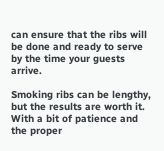can ensure that the ribs will be done and ready to serve by the time your guests arrive.

Smoking ribs can be lengthy, but the results are worth it. With a bit of patience and the proper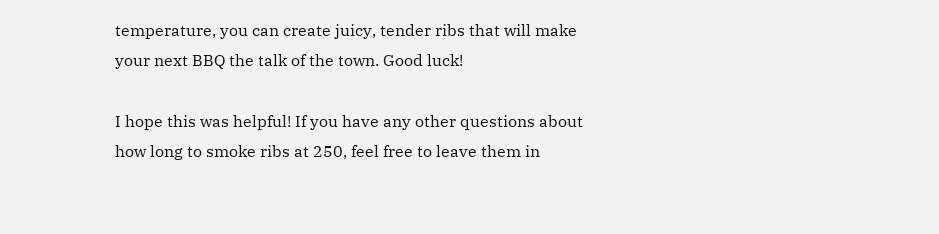temperature, you can create juicy, tender ribs that will make your next BBQ the talk of the town. Good luck!

I hope this was helpful! If you have any other questions about how long to smoke ribs at 250, feel free to leave them in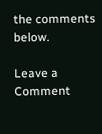the comments below.

Leave a Comment